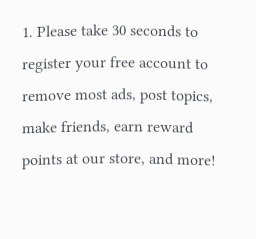1. Please take 30 seconds to register your free account to remove most ads, post topics, make friends, earn reward points at our store, and more!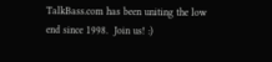TalkBass.com has been uniting the low end since 1998.  Join us! :)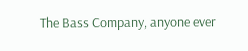The Bass Company, anyone ever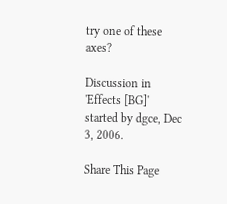try one of these axes?

Discussion in 'Effects [BG]' started by dgce, Dec 3, 2006.

Share This Page